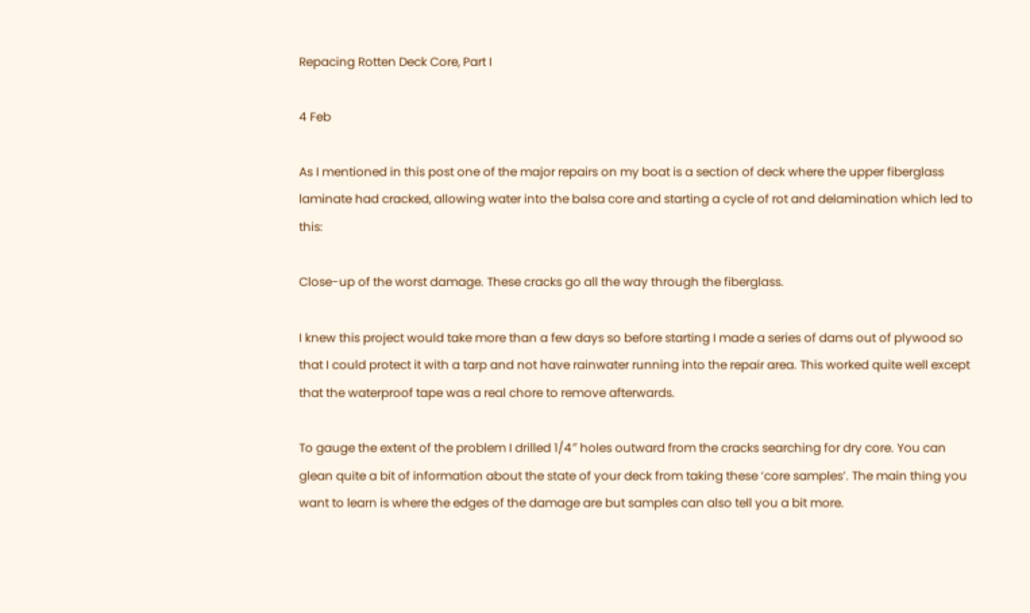Repacing Rotten Deck Core, Part I

4 Feb

As I mentioned in this post one of the major repairs on my boat is a section of deck where the upper fiberglass laminate had cracked, allowing water into the balsa core and starting a cycle of rot and delamination which led to this:

Close-up of the worst damage. These cracks go all the way through the fiberglass.

I knew this project would take more than a few days so before starting I made a series of dams out of plywood so that I could protect it with a tarp and not have rainwater running into the repair area. This worked quite well except that the waterproof tape was a real chore to remove afterwards.

To gauge the extent of the problem I drilled 1/4″ holes outward from the cracks searching for dry core. You can glean quite a bit of information about the state of your deck from taking these ‘core samples’. The main thing you want to learn is where the edges of the damage are but samples can also tell you a bit more.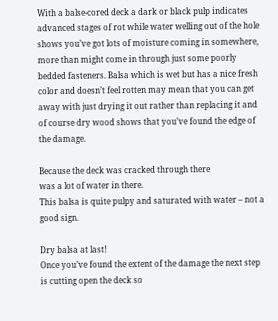With a balse-cored deck a dark or black pulp indicates advanced stages of rot while water welling out of the hole shows you’ve got lots of moisture coming in somewhere, more than might come in through just some poorly bedded fasteners. Balsa which is wet but has a nice fresh color and doesn’t feel rotten may mean that you can get away with just drying it out rather than replacing it and of course dry wood shows that you’ve found the edge of the damage.

Because the deck was cracked through there
was a lot of water in there.
This balsa is quite pulpy and saturated with water – not a good sign.

Dry balsa at last!
Once you’ve found the extent of the damage the next step is cutting open the deck so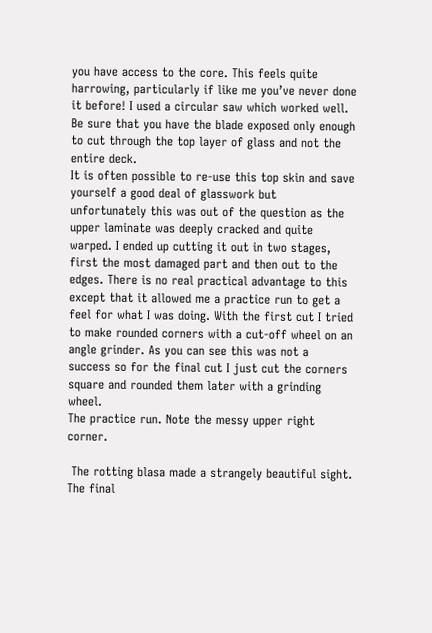you have access to the core. This feels quite harrowing, particularly if like me you’ve never done it before! I used a circular saw which worked well. Be sure that you have the blade exposed only enough to cut through the top layer of glass and not the entire deck.
It is often possible to re-use this top skin and save yourself a good deal of glasswork but unfortunately this was out of the question as the upper laminate was deeply cracked and quite warped. I ended up cutting it out in two stages, first the most damaged part and then out to the edges. There is no real practical advantage to this except that it allowed me a practice run to get a feel for what I was doing. With the first cut I tried to make rounded corners with a cut-off wheel on an angle grinder. As you can see this was not a success so for the final cut I just cut the corners square and rounded them later with a grinding wheel.
The practice run. Note the messy upper right corner.

 The rotting blasa made a strangely beautiful sight.
The final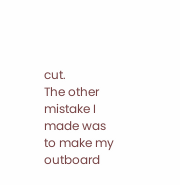cut.
The other mistake I made was to make my outboard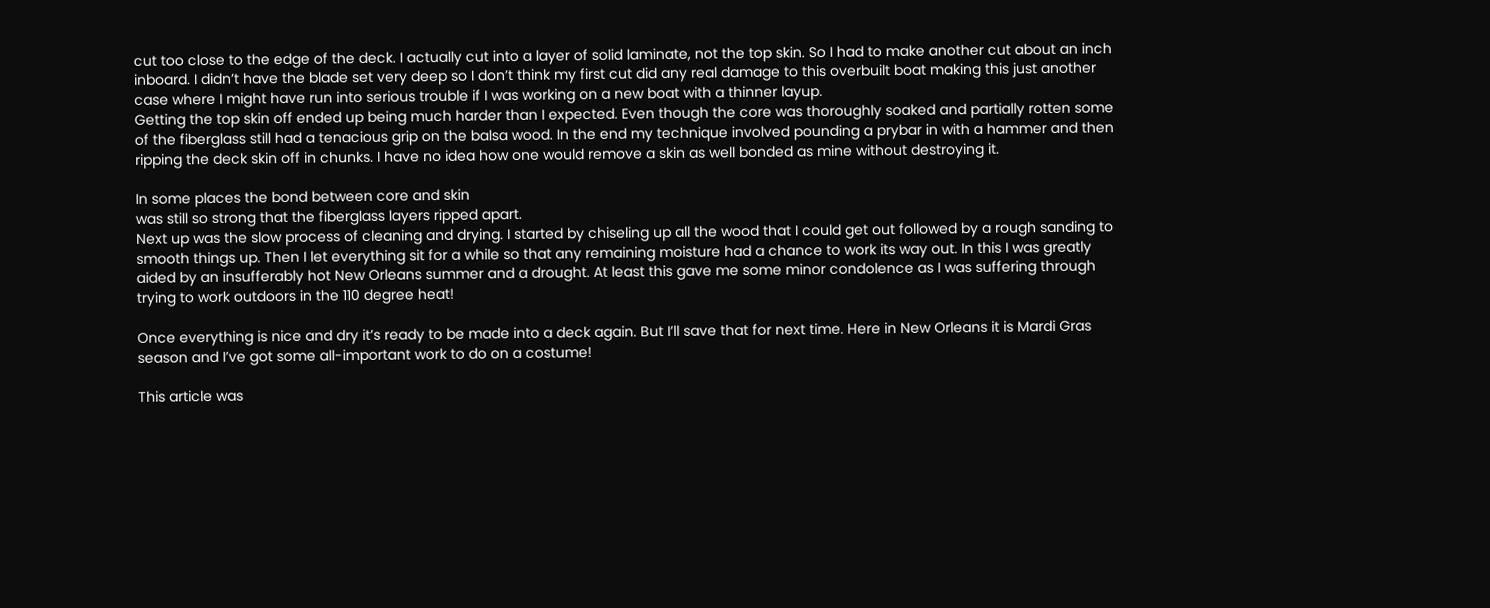cut too close to the edge of the deck. I actually cut into a layer of solid laminate, not the top skin. So I had to make another cut about an inch inboard. I didn’t have the blade set very deep so I don’t think my first cut did any real damage to this overbuilt boat making this just another case where I might have run into serious trouble if I was working on a new boat with a thinner layup.
Getting the top skin off ended up being much harder than I expected. Even though the core was thoroughly soaked and partially rotten some of the fiberglass still had a tenacious grip on the balsa wood. In the end my technique involved pounding a prybar in with a hammer and then ripping the deck skin off in chunks. I have no idea how one would remove a skin as well bonded as mine without destroying it.

In some places the bond between core and skin
was still so strong that the fiberglass layers ripped apart.
Next up was the slow process of cleaning and drying. I started by chiseling up all the wood that I could get out followed by a rough sanding to smooth things up. Then I let everything sit for a while so that any remaining moisture had a chance to work its way out. In this I was greatly aided by an insufferably hot New Orleans summer and a drought. At least this gave me some minor condolence as I was suffering through trying to work outdoors in the 110 degree heat!

Once everything is nice and dry it’s ready to be made into a deck again. But I’ll save that for next time. Here in New Orleans it is Mardi Gras season and I’ve got some all-important work to do on a costume!

This article was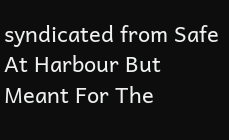syndicated from Safe At Harbour But Meant For The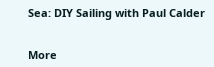Sea: DIY Sailing with Paul Calder


More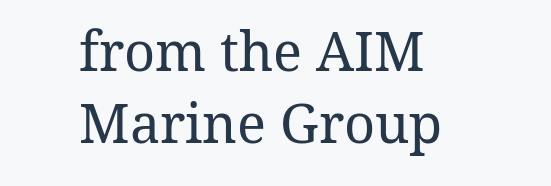from the AIM Marine Group